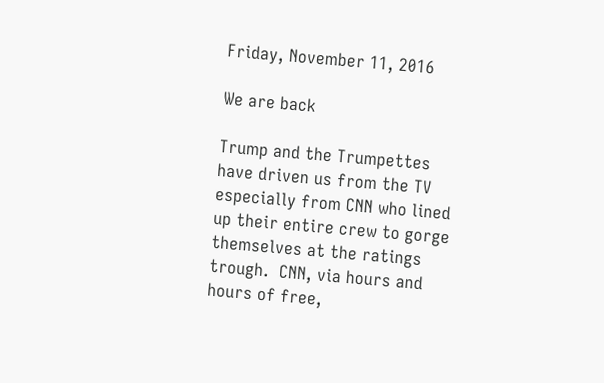Friday, November 11, 2016

We are back

Trump and the Trumpettes have driven us from the TV especially from CNN who lined up their entire crew to gorge themselves at the ratings trough.  CNN, via hours and hours of free,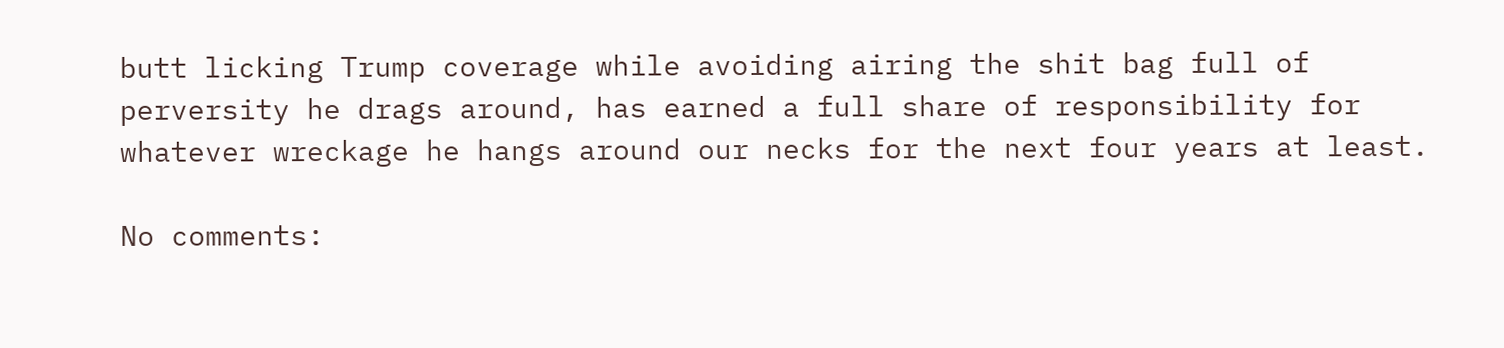butt licking Trump coverage while avoiding airing the shit bag full of perversity he drags around, has earned a full share of responsibility for whatever wreckage he hangs around our necks for the next four years at least.

No comments: